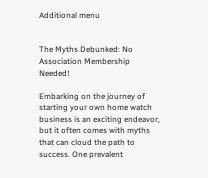Additional menu


The Myths Debunked: No Association Membership Needed!

Embarking on the journey of starting your own home watch business is an exciting endeavor, but it often comes with myths that can cloud the path to success. One prevalent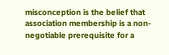misconception is the belief that association membership is a non-negotiable prerequisite for a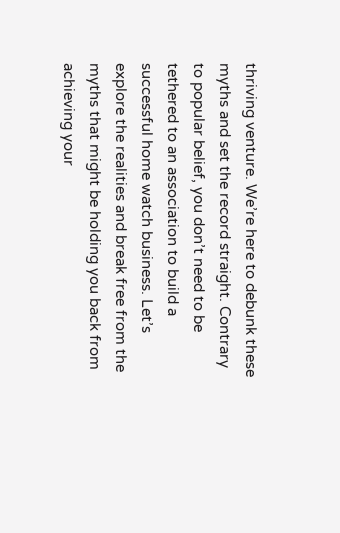thriving venture. We’re here to debunk these myths and set the record straight. Contrary to popular belief, you don’t need to be tethered to an association to build a successful home watch business. Let’s explore the realities and break free from the myths that might be holding you back from achieving your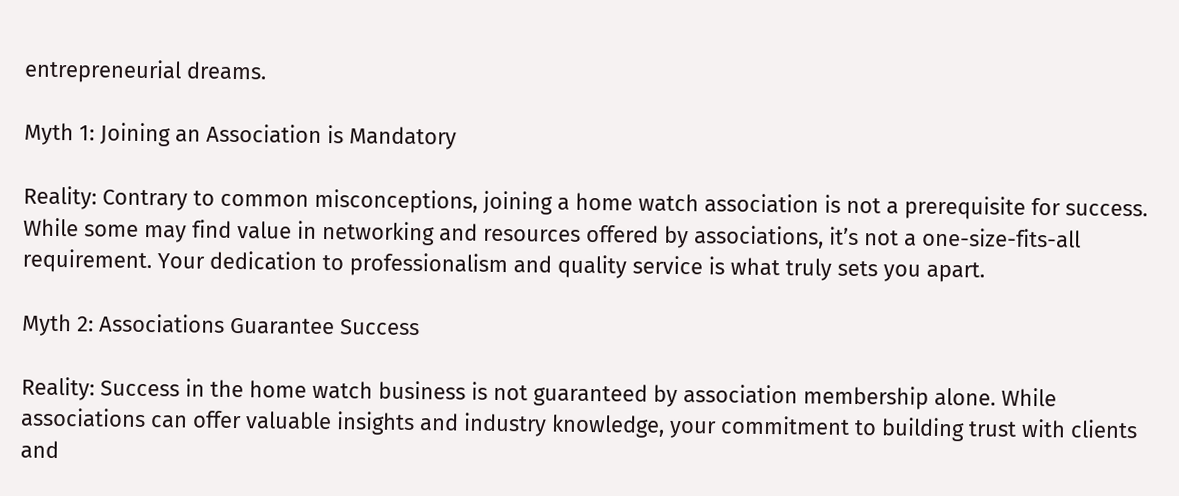entrepreneurial dreams.

Myth 1: Joining an Association is Mandatory

Reality: Contrary to common misconceptions, joining a home watch association is not a prerequisite for success. While some may find value in networking and resources offered by associations, it’s not a one-size-fits-all requirement. Your dedication to professionalism and quality service is what truly sets you apart.

Myth 2: Associations Guarantee Success

Reality: Success in the home watch business is not guaranteed by association membership alone. While associations can offer valuable insights and industry knowledge, your commitment to building trust with clients and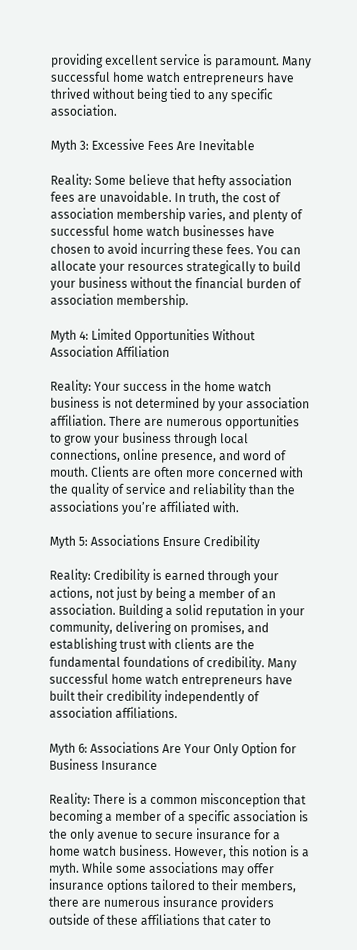providing excellent service is paramount. Many successful home watch entrepreneurs have thrived without being tied to any specific association.

Myth 3: Excessive Fees Are Inevitable

Reality: Some believe that hefty association fees are unavoidable. In truth, the cost of association membership varies, and plenty of successful home watch businesses have chosen to avoid incurring these fees. You can allocate your resources strategically to build your business without the financial burden of association membership.

Myth 4: Limited Opportunities Without Association Affiliation

Reality: Your success in the home watch business is not determined by your association affiliation. There are numerous opportunities to grow your business through local connections, online presence, and word of mouth. Clients are often more concerned with the quality of service and reliability than the associations you’re affiliated with.

Myth 5: Associations Ensure Credibility

Reality: Credibility is earned through your actions, not just by being a member of an association. Building a solid reputation in your community, delivering on promises, and establishing trust with clients are the fundamental foundations of credibility. Many successful home watch entrepreneurs have built their credibility independently of association affiliations.

Myth 6: Associations Are Your Only Option for Business Insurance

Reality: There is a common misconception that becoming a member of a specific association is the only avenue to secure insurance for a home watch business. However, this notion is a myth. While some associations may offer insurance options tailored to their members, there are numerous insurance providers outside of these affiliations that cater to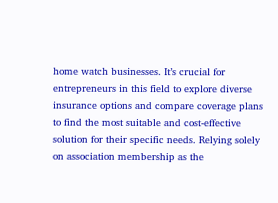home watch businesses. It’s crucial for entrepreneurs in this field to explore diverse insurance options and compare coverage plans to find the most suitable and cost-effective solution for their specific needs. Relying solely on association membership as the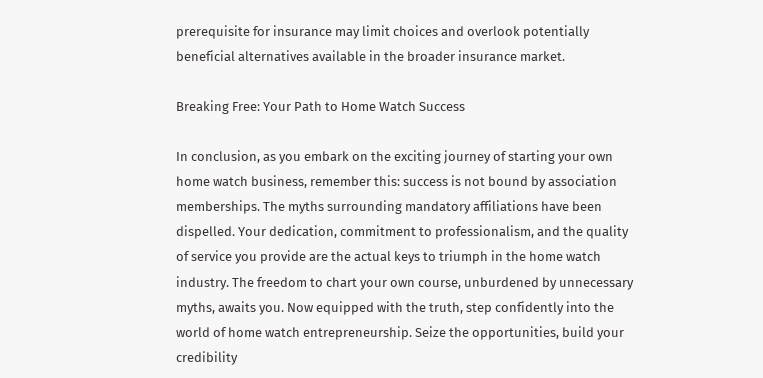prerequisite for insurance may limit choices and overlook potentially beneficial alternatives available in the broader insurance market.

Breaking Free: Your Path to Home Watch Success

In conclusion, as you embark on the exciting journey of starting your own home watch business, remember this: success is not bound by association memberships. The myths surrounding mandatory affiliations have been dispelled. Your dedication, commitment to professionalism, and the quality of service you provide are the actual keys to triumph in the home watch industry. The freedom to chart your own course, unburdened by unnecessary myths, awaits you. Now equipped with the truth, step confidently into the world of home watch entrepreneurship. Seize the opportunities, build your credibility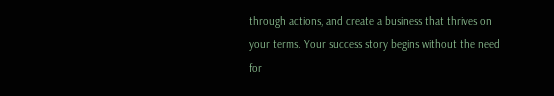through actions, and create a business that thrives on your terms. Your success story begins without the need for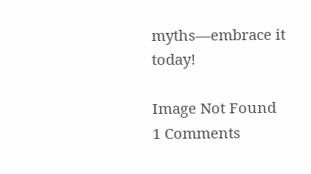myths—embrace it today!

Image Not Found
1 Comments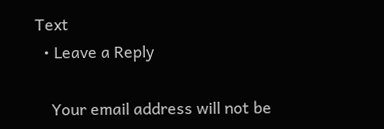Text
  • Leave a Reply

    Your email address will not be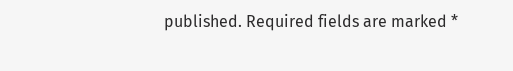published. Required fields are marked *